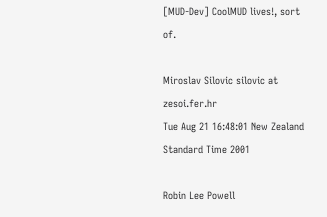[MUD-Dev] CoolMUD lives!, sort of.

Miroslav Silovic silovic at zesoi.fer.hr
Tue Aug 21 16:48:01 New Zealand Standard Time 2001

Robin Lee Powell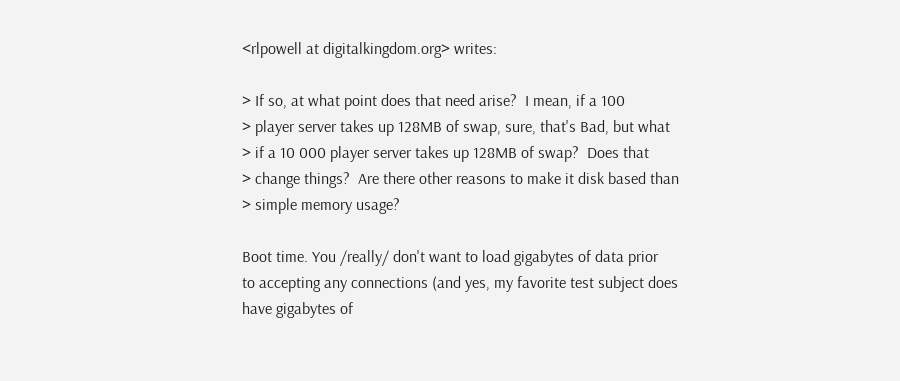<rlpowell at digitalkingdom.org> writes:

> If so, at what point does that need arise?  I mean, if a 100
> player server takes up 128MB of swap, sure, that's Bad, but what
> if a 10 000 player server takes up 128MB of swap?  Does that
> change things?  Are there other reasons to make it disk based than
> simple memory usage?

Boot time. You /really/ don't want to load gigabytes of data prior
to accepting any connections (and yes, my favorite test subject does
have gigabytes of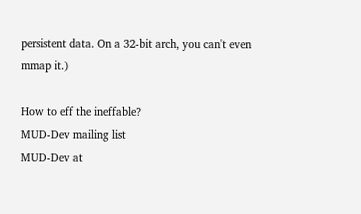persistent data. On a 32-bit arch, you can't even
mmap it.)

How to eff the ineffable?
MUD-Dev mailing list
MUD-Dev at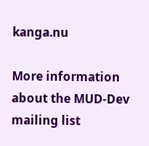kanga.nu

More information about the MUD-Dev mailing list